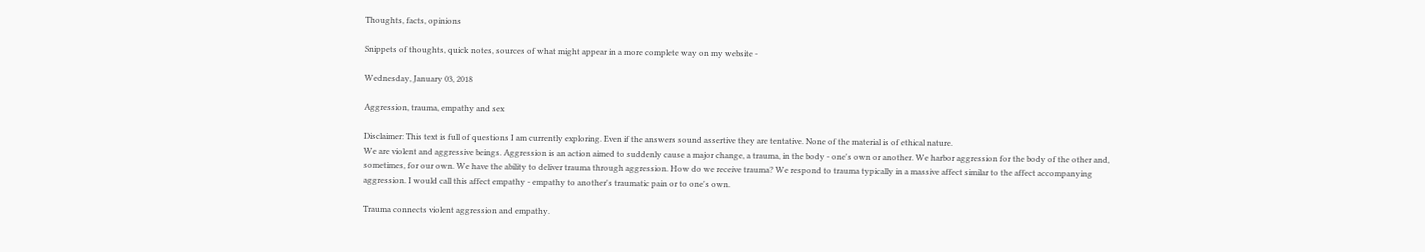Thoughts, facts, opinions

Snippets of thoughts, quick notes, sources of what might appear in a more complete way on my website -

Wednesday, January 03, 2018

Aggression, trauma, empathy and sex

Disclaimer: This text is full of questions I am currently exploring. Even if the answers sound assertive they are tentative. None of the material is of ethical nature.
We are violent and aggressive beings. Aggression is an action aimed to suddenly cause a major change, a trauma, in the body - one's own or another. We harbor aggression for the body of the other and, sometimes, for our own. We have the ability to deliver trauma through aggression. How do we receive trauma? We respond to trauma typically in a massive affect similar to the affect accompanying aggression. I would call this affect empathy - empathy to another's traumatic pain or to one's own.

Trauma connects violent aggression and empathy.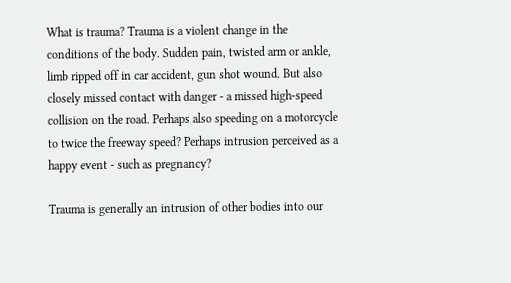What is trauma? Trauma is a violent change in the conditions of the body. Sudden pain, twisted arm or ankle, limb ripped off in car accident, gun shot wound. But also closely missed contact with danger - a missed high-speed collision on the road. Perhaps also speeding on a motorcycle to twice the freeway speed? Perhaps intrusion perceived as a happy event - such as pregnancy?

Trauma is generally an intrusion of other bodies into our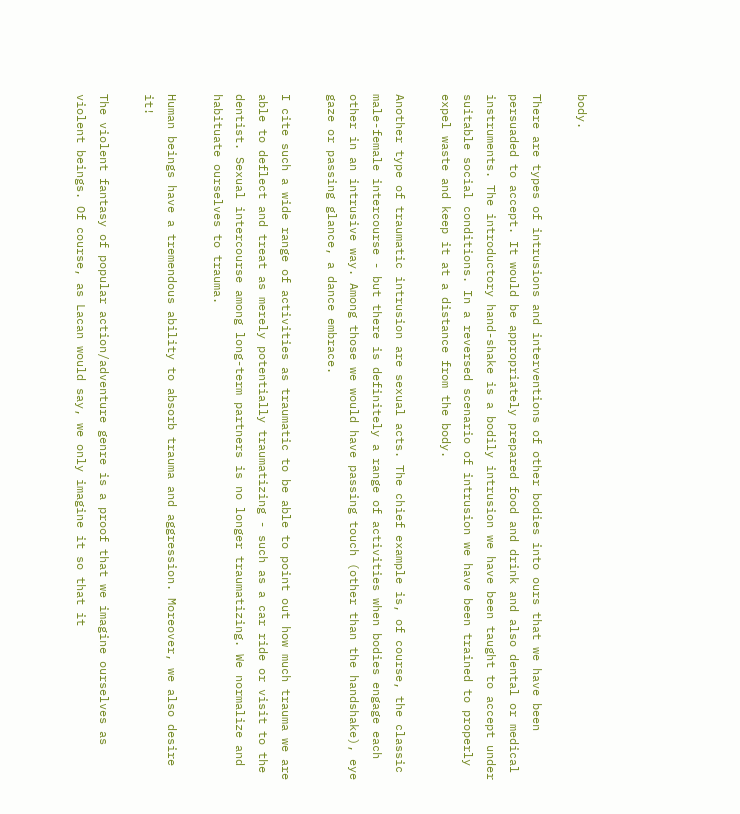body.

There are types of intrusions and interventions of other bodies into ours that we have been persuaded to accept. It would be appropriately prepared food and drink and also dental or medical instruments. The introductory hand-shake is a bodily intrusion we have been taught to accept under suitable social conditions. In a reversed scenario of intrusion we have been trained to properly expel waste and keep it at a distance from the body.

Another type of traumatic intrusion are sexual acts. The chief example is, of course, the classic male-female intercourse - but there is definitely a range of activities when bodies engage each other in an intrusive way. Among those we would have passing touch (other than the handshake), eye gaze or passing glance, a dance embrace.

I cite such a wide range of activities as traumatic to be able to point out how much trauma we are able to deflect and treat as merely potentially traumatizing - such as a car ride or visit to the dentist. Sexual intercourse among long-term partners is no longer traumatizing. We normalize and habituate ourselves to trauma.

Human beings have a tremendous ability to absorb trauma and aggression. Moreover, we also desire it!

The violent fantasy of popular action/adventure genre is a proof that we imagine ourselves as violent beings. Of course, as Lacan would say, we only imagine it so that it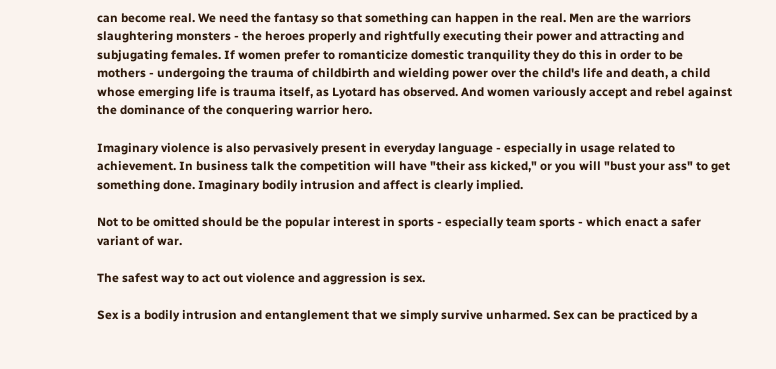can become real. We need the fantasy so that something can happen in the real. Men are the warriors slaughtering monsters - the heroes properly and rightfully executing their power and attracting and subjugating females. If women prefer to romanticize domestic tranquility they do this in order to be mothers - undergoing the trauma of childbirth and wielding power over the child's life and death, a child whose emerging life is trauma itself, as Lyotard has observed. And women variously accept and rebel against the dominance of the conquering warrior hero.

Imaginary violence is also pervasively present in everyday language - especially in usage related to achievement. In business talk the competition will have "their ass kicked," or you will "bust your ass" to get something done. Imaginary bodily intrusion and affect is clearly implied.

Not to be omitted should be the popular interest in sports - especially team sports - which enact a safer variant of war.

The safest way to act out violence and aggression is sex.

Sex is a bodily intrusion and entanglement that we simply survive unharmed. Sex can be practiced by a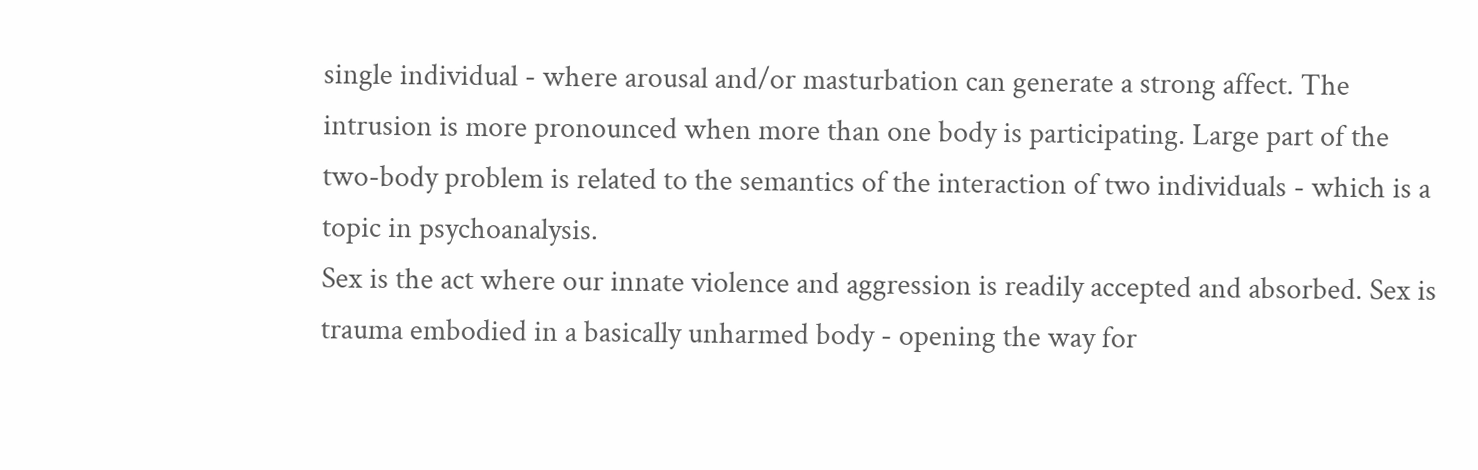single individual - where arousal and/or masturbation can generate a strong affect. The intrusion is more pronounced when more than one body is participating. Large part of the two-body problem is related to the semantics of the interaction of two individuals - which is a topic in psychoanalysis.
Sex is the act where our innate violence and aggression is readily accepted and absorbed. Sex is trauma embodied in a basically unharmed body - opening the way for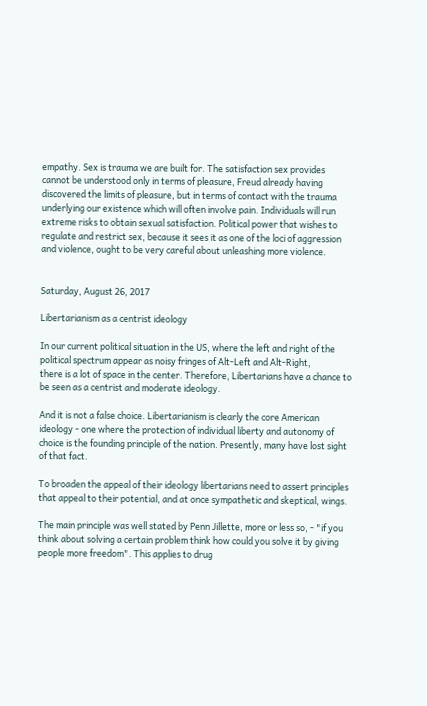empathy. Sex is trauma we are built for. The satisfaction sex provides cannot be understood only in terms of pleasure, Freud already having discovered the limits of pleasure, but in terms of contact with the trauma underlying our existence which will often involve pain. Individuals will run extreme risks to obtain sexual satisfaction. Political power that wishes to regulate and restrict sex, because it sees it as one of the loci of aggression and violence, ought to be very careful about unleashing more violence.


Saturday, August 26, 2017

Libertarianism as a centrist ideology

In our current political situation in the US, where the left and right of the political spectrum appear as noisy fringes of Alt-Left and Alt-Right,
there is a lot of space in the center. Therefore, Libertarians have a chance to be seen as a centrist and moderate ideology.

And it is not a false choice. Libertarianism is clearly the core American ideology - one where the protection of individual liberty and autonomy of choice is the founding principle of the nation. Presently, many have lost sight of that fact.

To broaden the appeal of their ideology libertarians need to assert principles that appeal to their potential, and at once sympathetic and skeptical, wings.

The main principle was well stated by Penn Jillette, more or less so, - "if you think about solving a certain problem think how could you solve it by giving people more freedom". This applies to drug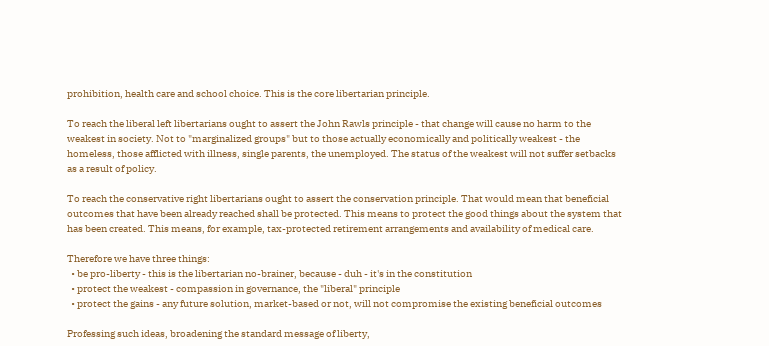prohibition, health care and school choice. This is the core libertarian principle.

To reach the liberal left libertarians ought to assert the John Rawls principle - that change will cause no harm to the weakest in society. Not to "marginalized groups" but to those actually economically and politically weakest - the homeless, those afflicted with illness, single parents, the unemployed. The status of the weakest will not suffer setbacks as a result of policy.

To reach the conservative right libertarians ought to assert the conservation principle. That would mean that beneficial outcomes that have been already reached shall be protected. This means to protect the good things about the system that has been created. This means, for example, tax-protected retirement arrangements and availability of medical care.

Therefore we have three things:
  • be pro-liberty - this is the libertarian no-brainer, because - duh - it's in the constitution
  • protect the weakest - compassion in governance, the "liberal" principle
  • protect the gains - any future solution, market-based or not, will not compromise the existing beneficial outcomes

Professing such ideas, broadening the standard message of liberty,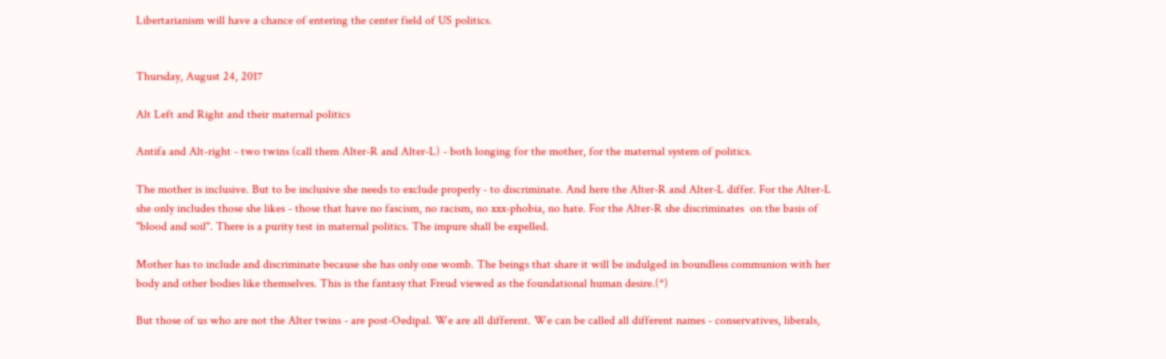Libertarianism will have a chance of entering the center field of US politics.


Thursday, August 24, 2017

Alt Left and Right and their maternal politics

Antifa and Alt-right - two twins (call them Alter-R and Alter-L) - both longing for the mother, for the maternal system of politics.

The mother is inclusive. But to be inclusive she needs to exclude properly - to discriminate. And here the Alter-R and Alter-L differ. For the Alter-L she only includes those she likes - those that have no fascism, no racism, no xxx-phobia, no hate. For the Alter-R she discriminates  on the basis of "blood and soil". There is a purity test in maternal politics. The impure shall be expelled.

Mother has to include and discriminate because she has only one womb. The beings that share it will be indulged in boundless communion with her body and other bodies like themselves. This is the fantasy that Freud viewed as the foundational human desire.(*)

But those of us who are not the Alter twins - are post-Oedipal. We are all different. We can be called all different names - conservatives, liberals,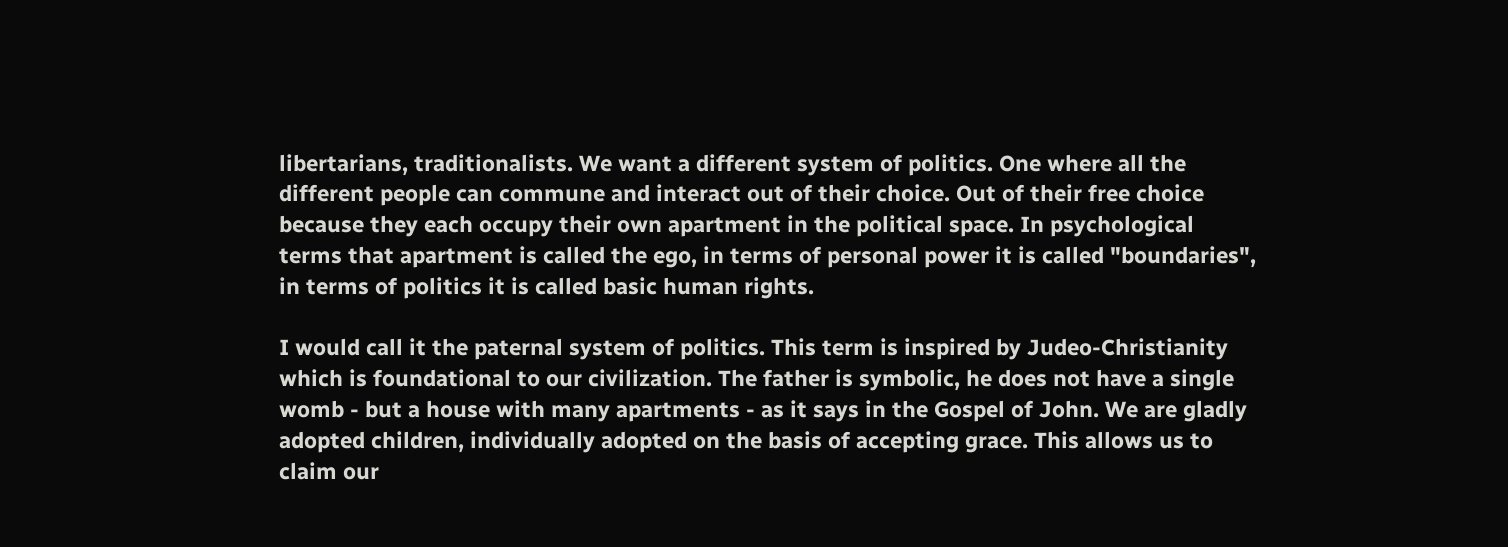libertarians, traditionalists. We want a different system of politics. One where all the different people can commune and interact out of their choice. Out of their free choice because they each occupy their own apartment in the political space. In psychological terms that apartment is called the ego, in terms of personal power it is called "boundaries", in terms of politics it is called basic human rights.

I would call it the paternal system of politics. This term is inspired by Judeo-Christianity which is foundational to our civilization. The father is symbolic, he does not have a single womb - but a house with many apartments - as it says in the Gospel of John. We are gladly adopted children, individually adopted on the basis of accepting grace. This allows us to claim our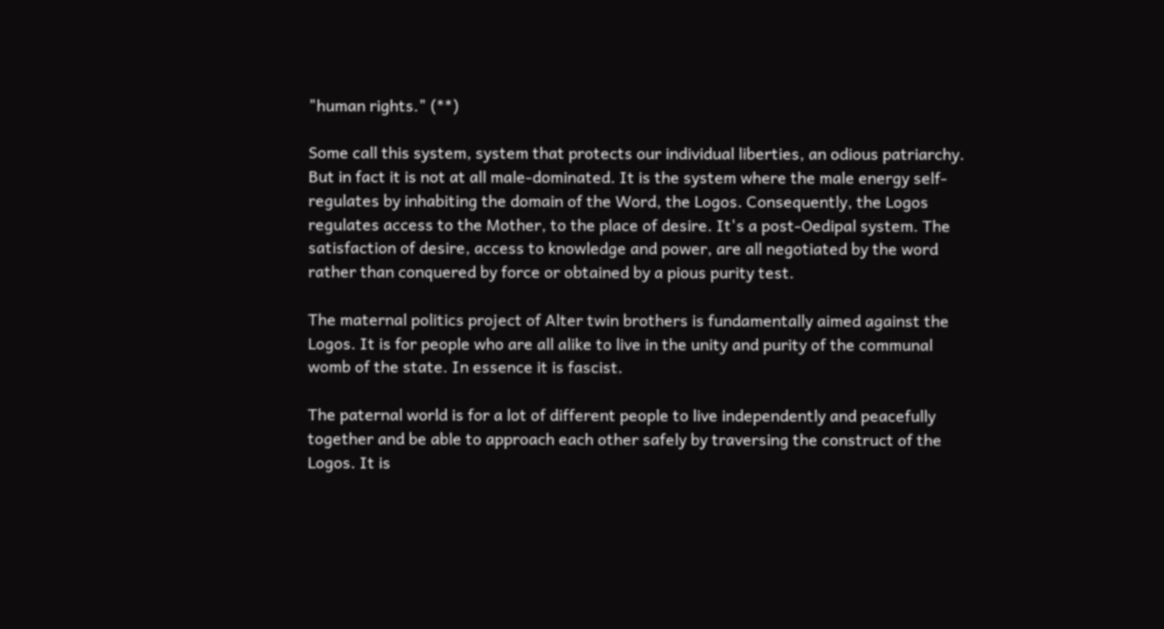"human rights." (**)

Some call this system, system that protects our individual liberties, an odious patriarchy. But in fact it is not at all male-dominated. It is the system where the male energy self-regulates by inhabiting the domain of the Word, the Logos. Consequently, the Logos regulates access to the Mother, to the place of desire. It's a post-Oedipal system. The satisfaction of desire, access to knowledge and power, are all negotiated by the word rather than conquered by force or obtained by a pious purity test.

The maternal politics project of Alter twin brothers is fundamentally aimed against the Logos. It is for people who are all alike to live in the unity and purity of the communal womb of the state. In essence it is fascist.

The paternal world is for a lot of different people to live independently and peacefully together and be able to approach each other safely by traversing the construct of the Logos. It is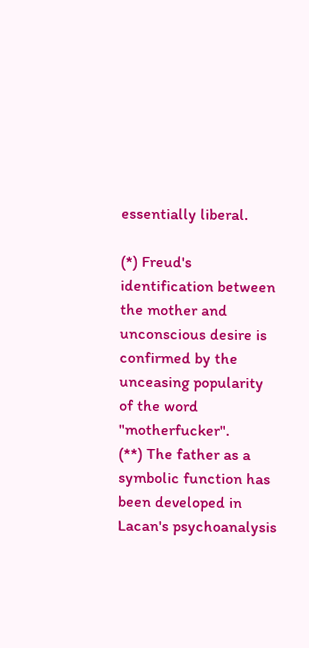essentially liberal.

(*) Freud's identification between the mother and unconscious desire is confirmed by the unceasing popularity of the word "motherfucker".
(**) The father as a symbolic function has been developed in Lacan's psychoanalysis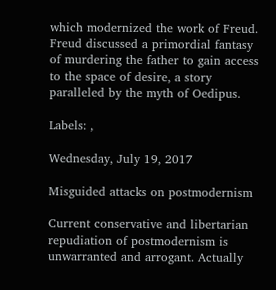which modernized the work of Freud. Freud discussed a primordial fantasy of murdering the father to gain access to the space of desire, a story paralleled by the myth of Oedipus.

Labels: ,

Wednesday, July 19, 2017

Misguided attacks on postmodernism

Current conservative and libertarian repudiation of postmodernism is unwarranted and arrogant. Actually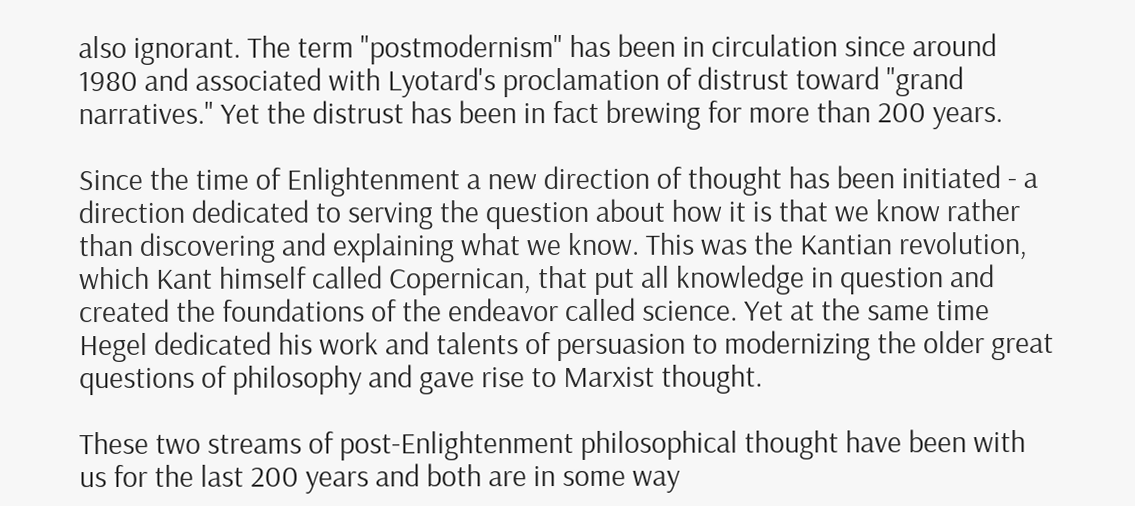also ignorant. The term "postmodernism" has been in circulation since around 1980 and associated with Lyotard's proclamation of distrust toward "grand narratives." Yet the distrust has been in fact brewing for more than 200 years.

Since the time of Enlightenment a new direction of thought has been initiated - a direction dedicated to serving the question about how it is that we know rather than discovering and explaining what we know. This was the Kantian revolution, which Kant himself called Copernican, that put all knowledge in question and created the foundations of the endeavor called science. Yet at the same time Hegel dedicated his work and talents of persuasion to modernizing the older great questions of philosophy and gave rise to Marxist thought.

These two streams of post-Enlightenment philosophical thought have been with us for the last 200 years and both are in some way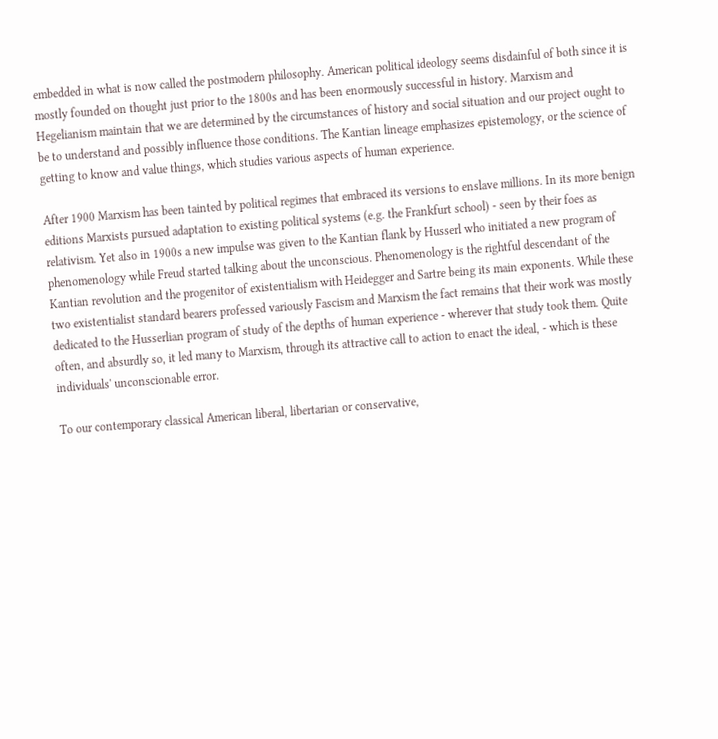embedded in what is now called the postmodern philosophy. American political ideology seems disdainful of both since it is mostly founded on thought just prior to the 1800s and has been enormously successful in history. Marxism and Hegelianism maintain that we are determined by the circumstances of history and social situation and our project ought to be to understand and possibly influence those conditions. The Kantian lineage emphasizes epistemology, or the science of getting to know and value things, which studies various aspects of human experience.

After 1900 Marxism has been tainted by political regimes that embraced its versions to enslave millions. In its more benign editions Marxists pursued adaptation to existing political systems (e.g. the Frankfurt school) - seen by their foes as relativism. Yet also in 1900s a new impulse was given to the Kantian flank by Husserl who initiated a new program of phenomenology while Freud started talking about the unconscious. Phenomenology is the rightful descendant of the Kantian revolution and the progenitor of existentialism with Heidegger and Sartre being its main exponents. While these two existentialist standard bearers professed variously Fascism and Marxism the fact remains that their work was mostly dedicated to the Husserlian program of study of the depths of human experience - wherever that study took them. Quite often, and absurdly so, it led many to Marxism, through its attractive call to action to enact the ideal, - which is these individuals' unconscionable error.

To our contemporary classical American liberal, libertarian or conservative,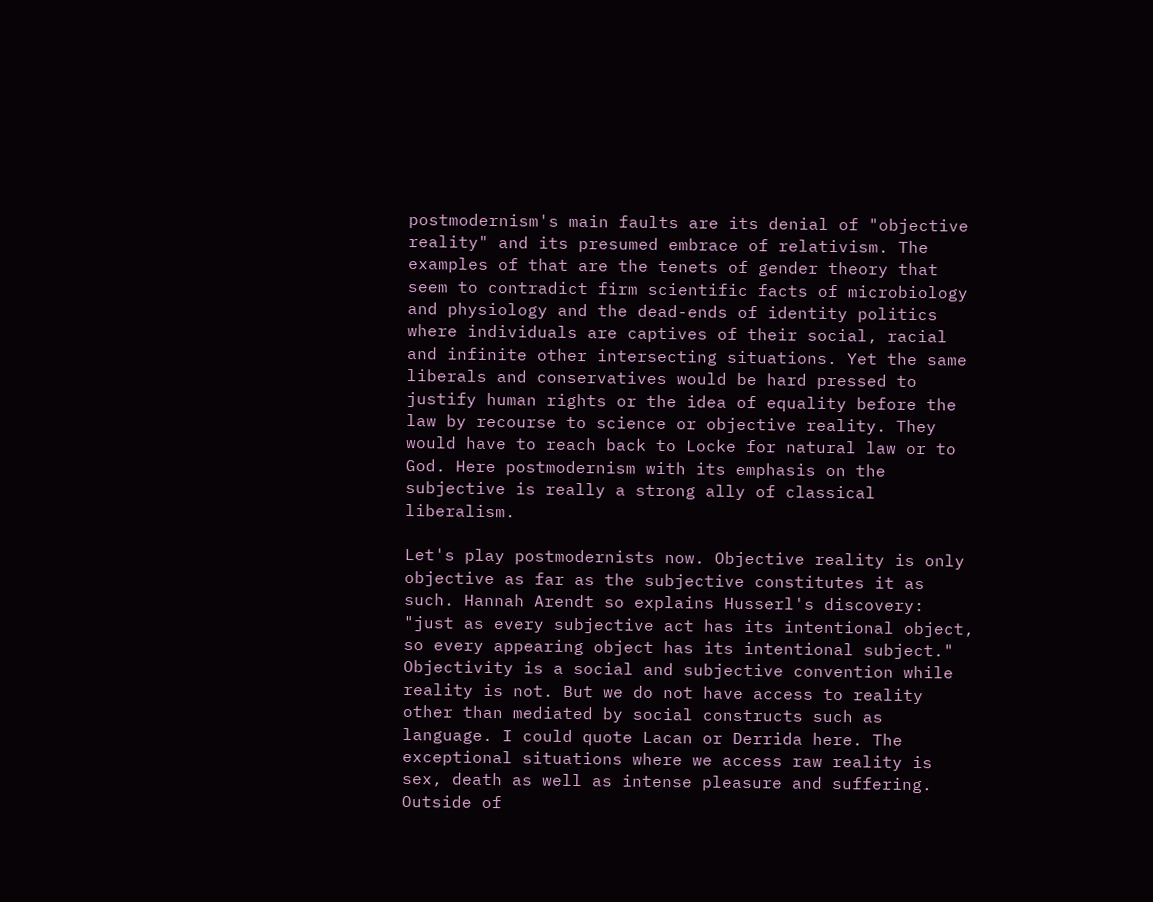postmodernism's main faults are its denial of "objective reality" and its presumed embrace of relativism. The examples of that are the tenets of gender theory that seem to contradict firm scientific facts of microbiology and physiology and the dead-ends of identity politics where individuals are captives of their social, racial and infinite other intersecting situations. Yet the same liberals and conservatives would be hard pressed to justify human rights or the idea of equality before the law by recourse to science or objective reality. They would have to reach back to Locke for natural law or to God. Here postmodernism with its emphasis on the subjective is really a strong ally of classical liberalism.

Let's play postmodernists now. Objective reality is only objective as far as the subjective constitutes it as such. Hannah Arendt so explains Husserl's discovery: "just as every subjective act has its intentional object, so every appearing object has its intentional subject." Objectivity is a social and subjective convention while reality is not. But we do not have access to reality other than mediated by social constructs such as language. I could quote Lacan or Derrida here. The exceptional situations where we access raw reality is sex, death as well as intense pleasure and suffering. Outside of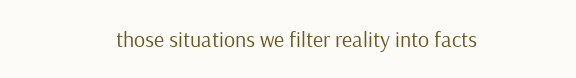those situations we filter reality into facts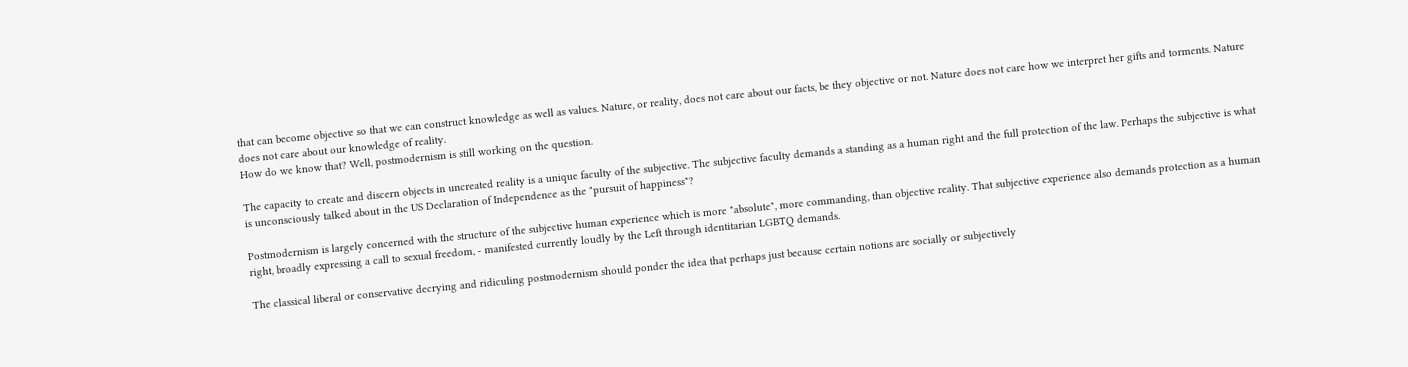that can become objective so that we can construct knowledge as well as values. Nature, or reality, does not care about our facts, be they objective or not. Nature does not care how we interpret her gifts and torments. Nature does not care about our knowledge of reality.
How do we know that? Well, postmodernism is still working on the question.

The capacity to create and discern objects in uncreated reality is a unique faculty of the subjective. The subjective faculty demands a standing as a human right and the full protection of the law. Perhaps the subjective is what is unconsciously talked about in the US Declaration of Independence as the "pursuit of happiness"?

Postmodernism is largely concerned with the structure of the subjective human experience which is more "absolute", more commanding, than objective reality. That subjective experience also demands protection as a human right, broadly expressing a call to sexual freedom, - manifested currently loudly by the Left through identitarian LGBTQ demands.

The classical liberal or conservative decrying and ridiculing postmodernism should ponder the idea that perhaps just because certain notions are socially or subjectively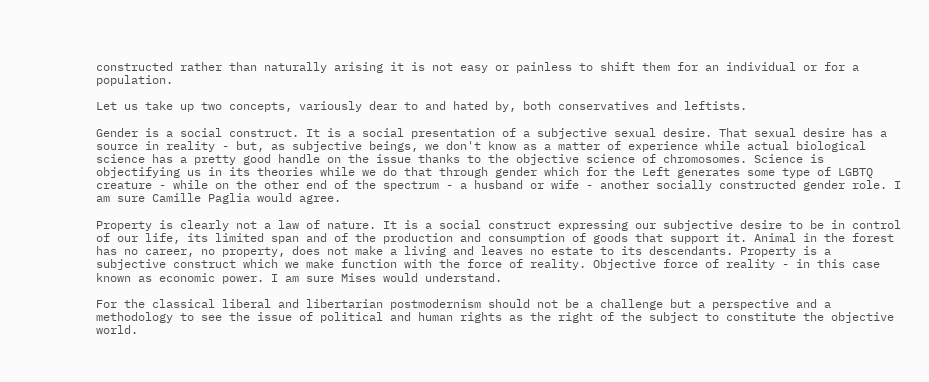constructed rather than naturally arising it is not easy or painless to shift them for an individual or for a population.

Let us take up two concepts, variously dear to and hated by, both conservatives and leftists.

Gender is a social construct. It is a social presentation of a subjective sexual desire. That sexual desire has a source in reality - but, as subjective beings, we don't know as a matter of experience while actual biological science has a pretty good handle on the issue thanks to the objective science of chromosomes. Science is objectifying us in its theories while we do that through gender which for the Left generates some type of LGBTQ creature - while on the other end of the spectrum - a husband or wife - another socially constructed gender role. I am sure Camille Paglia would agree.

Property is clearly not a law of nature. It is a social construct expressing our subjective desire to be in control of our life, its limited span and of the production and consumption of goods that support it. Animal in the forest has no career, no property, does not make a living and leaves no estate to its descendants. Property is a subjective construct which we make function with the force of reality. Objective force of reality - in this case known as economic power. I am sure Mises would understand.

For the classical liberal and libertarian postmodernism should not be a challenge but a perspective and a methodology to see the issue of political and human rights as the right of the subject to constitute the objective world.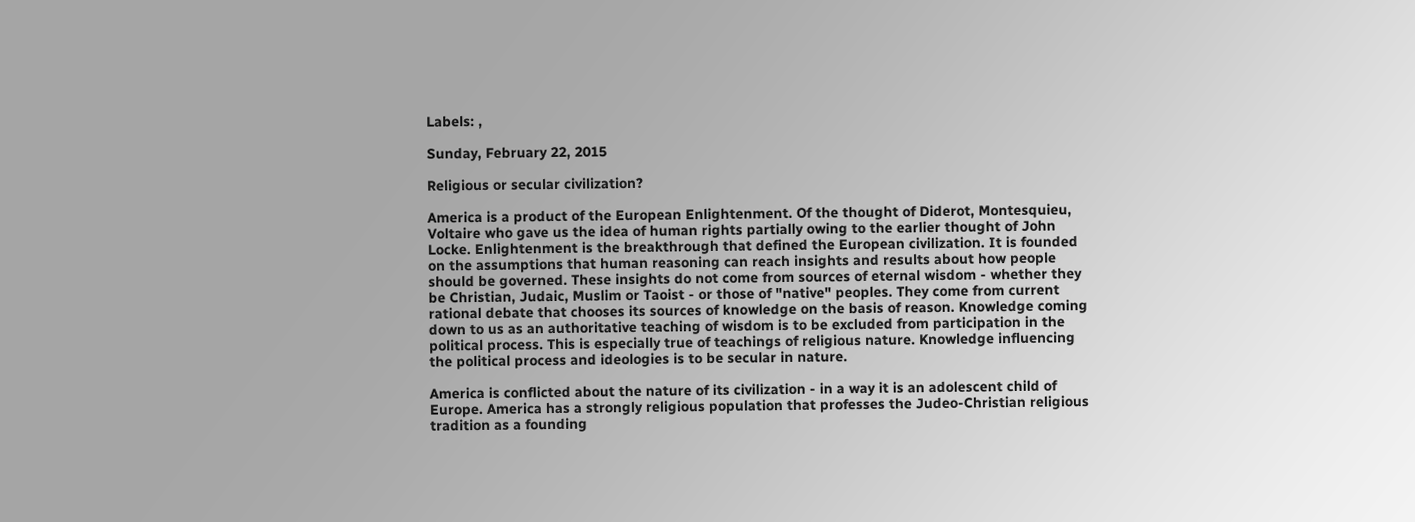Labels: ,

Sunday, February 22, 2015

Religious or secular civilization?

America is a product of the European Enlightenment. Of the thought of Diderot, Montesquieu, Voltaire who gave us the idea of human rights partially owing to the earlier thought of John Locke. Enlightenment is the breakthrough that defined the European civilization. It is founded on the assumptions that human reasoning can reach insights and results about how people should be governed. These insights do not come from sources of eternal wisdom - whether they be Christian, Judaic, Muslim or Taoist - or those of "native" peoples. They come from current rational debate that chooses its sources of knowledge on the basis of reason. Knowledge coming down to us as an authoritative teaching of wisdom is to be excluded from participation in the political process. This is especially true of teachings of religious nature. Knowledge influencing the political process and ideologies is to be secular in nature.

America is conflicted about the nature of its civilization - in a way it is an adolescent child of Europe. America has a strongly religious population that professes the Judeo-Christian religious tradition as a founding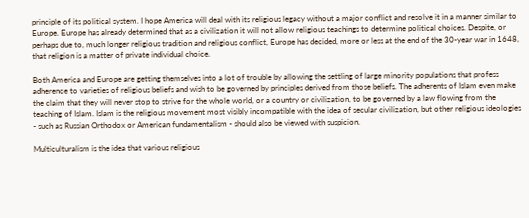principle of its political system. I hope America will deal with its religious legacy without a major conflict and resolve it in a manner similar to Europe. Europe has already determined that as a civilization it will not allow religious teachings to determine political choices. Despite, or perhaps due to, much longer religious tradition and religious conflict, Europe has decided, more or less at the end of the 30-year war in 1648, that religion is a matter of private individual choice.

Both America and Europe are getting themselves into a lot of trouble by allowing the settling of large minority populations that profess adherence to varieties of religious beliefs and wish to be governed by principles derived from those beliefs. The adherents of Islam even make the claim that they will never stop to strive for the whole world, or a country or civilization, to be governed by a law flowing from the teaching of Islam. Islam is the religious movement most visibly incompatible with the idea of secular civilization, but other religious ideologies - such as Russian Orthodox or American fundamentalism - should also be viewed with suspicion.

Multiculturalism is the idea that various religious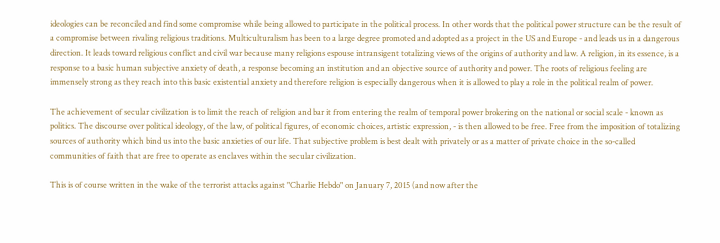ideologies can be reconciled and find some compromise while being allowed to participate in the political process. In other words that the political power structure can be the result of a compromise between rivaling religious traditions. Multiculturalism has been to a large degree promoted and adopted as a project in the US and Europe - and leads us in a dangerous direction. It leads toward religious conflict and civil war because many religions espouse intransigent totalizing views of the origins of authority and law. A religion, in its essence, is a response to a basic human subjective anxiety of death, a response becoming an institution and an objective source of authority and power. The roots of religious feeling are immensely strong as they reach into this basic existential anxiety and therefore religion is especially dangerous when it is allowed to play a role in the political realm of power.

The achievement of secular civilization is to limit the reach of religion and bar it from entering the realm of temporal power brokering on the national or social scale - known as politics. The discourse over political ideology, of the law, of political figures, of economic choices, artistic expression, - is then allowed to be free. Free from the imposition of totalizing sources of authority which bind us into the basic anxieties of our life. That subjective problem is best dealt with privately or as a matter of private choice in the so-called communities of faith that are free to operate as enclaves within the secular civilization.

This is of course written in the wake of the terrorist attacks against "Charlie Hebdo" on January 7, 2015 (and now after the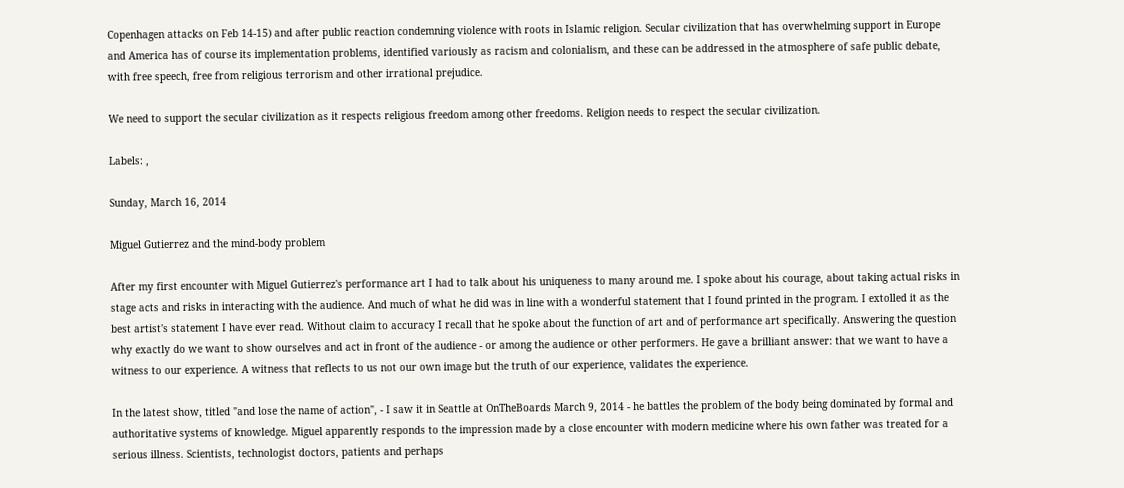Copenhagen attacks on Feb 14-15) and after public reaction condemning violence with roots in Islamic religion. Secular civilization that has overwhelming support in Europe and America has of course its implementation problems, identified variously as racism and colonialism, and these can be addressed in the atmosphere of safe public debate, with free speech, free from religious terrorism and other irrational prejudice.

We need to support the secular civilization as it respects religious freedom among other freedoms. Religion needs to respect the secular civilization.

Labels: ,

Sunday, March 16, 2014

Miguel Gutierrez and the mind-body problem

After my first encounter with Miguel Gutierrez's performance art I had to talk about his uniqueness to many around me. I spoke about his courage, about taking actual risks in stage acts and risks in interacting with the audience. And much of what he did was in line with a wonderful statement that I found printed in the program. I extolled it as the best artist's statement I have ever read. Without claim to accuracy I recall that he spoke about the function of art and of performance art specifically. Answering the question why exactly do we want to show ourselves and act in front of the audience - or among the audience or other performers. He gave a brilliant answer: that we want to have a witness to our experience. A witness that reflects to us not our own image but the truth of our experience, validates the experience.

In the latest show, titled "and lose the name of action", - I saw it in Seattle at OnTheBoards March 9, 2014 - he battles the problem of the body being dominated by formal and authoritative systems of knowledge. Miguel apparently responds to the impression made by a close encounter with modern medicine where his own father was treated for a serious illness. Scientists, technologist doctors, patients and perhaps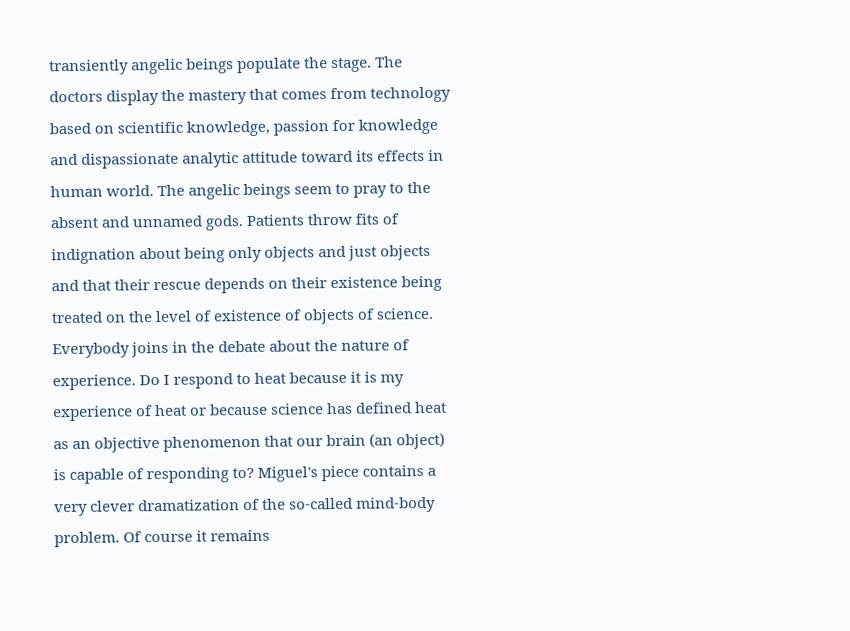transiently angelic beings populate the stage. The doctors display the mastery that comes from technology based on scientific knowledge, passion for knowledge and dispassionate analytic attitude toward its effects in human world. The angelic beings seem to pray to the absent and unnamed gods. Patients throw fits of indignation about being only objects and just objects and that their rescue depends on their existence being treated on the level of existence of objects of science. Everybody joins in the debate about the nature of experience. Do I respond to heat because it is my experience of heat or because science has defined heat as an objective phenomenon that our brain (an object) is capable of responding to? Miguel's piece contains a very clever dramatization of the so-called mind-body problem. Of course it remains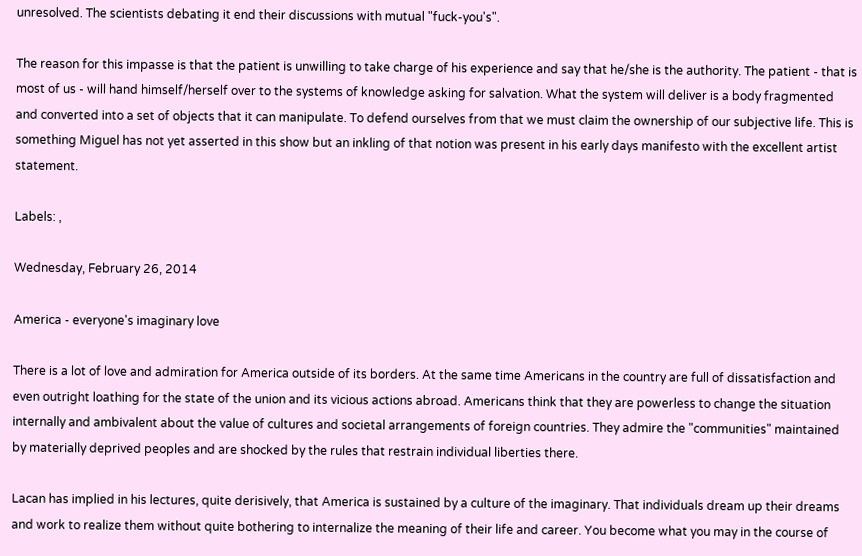unresolved. The scientists debating it end their discussions with mutual "fuck-you's".

The reason for this impasse is that the patient is unwilling to take charge of his experience and say that he/she is the authority. The patient - that is most of us - will hand himself/herself over to the systems of knowledge asking for salvation. What the system will deliver is a body fragmented and converted into a set of objects that it can manipulate. To defend ourselves from that we must claim the ownership of our subjective life. This is something Miguel has not yet asserted in this show but an inkling of that notion was present in his early days manifesto with the excellent artist statement.

Labels: ,

Wednesday, February 26, 2014

America - everyone's imaginary love

There is a lot of love and admiration for America outside of its borders. At the same time Americans in the country are full of dissatisfaction and even outright loathing for the state of the union and its vicious actions abroad. Americans think that they are powerless to change the situation internally and ambivalent about the value of cultures and societal arrangements of foreign countries. They admire the "communities" maintained by materially deprived peoples and are shocked by the rules that restrain individual liberties there.

Lacan has implied in his lectures, quite derisively, that America is sustained by a culture of the imaginary. That individuals dream up their dreams and work to realize them without quite bothering to internalize the meaning of their life and career. You become what you may in the course of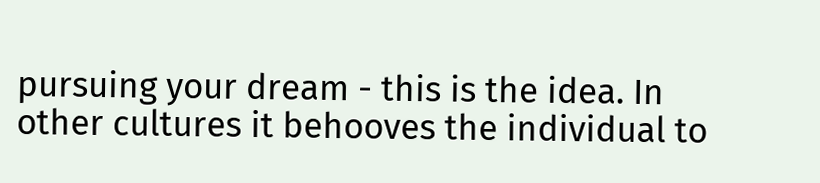pursuing your dream - this is the idea. In other cultures it behooves the individual to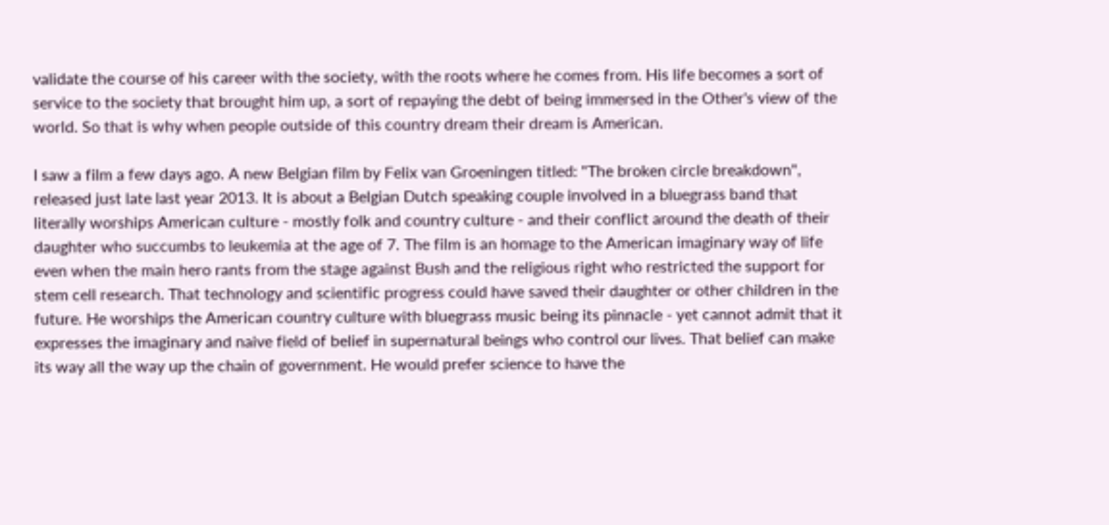validate the course of his career with the society, with the roots where he comes from. His life becomes a sort of service to the society that brought him up, a sort of repaying the debt of being immersed in the Other's view of the world. So that is why when people outside of this country dream their dream is American.

I saw a film a few days ago. A new Belgian film by Felix van Groeningen titled: "The broken circle breakdown", released just late last year 2013. It is about a Belgian Dutch speaking couple involved in a bluegrass band that literally worships American culture - mostly folk and country culture - and their conflict around the death of their daughter who succumbs to leukemia at the age of 7. The film is an homage to the American imaginary way of life even when the main hero rants from the stage against Bush and the religious right who restricted the support for stem cell research. That technology and scientific progress could have saved their daughter or other children in the future. He worships the American country culture with bluegrass music being its pinnacle - yet cannot admit that it expresses the imaginary and naive field of belief in supernatural beings who control our lives. That belief can make its way all the way up the chain of government. He would prefer science to have the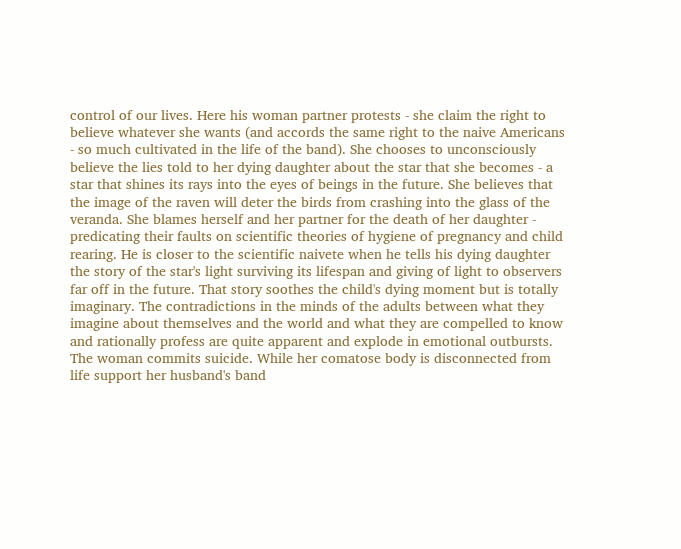control of our lives. Here his woman partner protests - she claim the right to believe whatever she wants (and accords the same right to the naive Americans - so much cultivated in the life of the band). She chooses to unconsciously believe the lies told to her dying daughter about the star that she becomes - a star that shines its rays into the eyes of beings in the future. She believes that the image of the raven will deter the birds from crashing into the glass of the veranda. She blames herself and her partner for the death of her daughter - predicating their faults on scientific theories of hygiene of pregnancy and child rearing. He is closer to the scientific naivete when he tells his dying daughter the story of the star's light surviving its lifespan and giving of light to observers far off in the future. That story soothes the child's dying moment but is totally imaginary. The contradictions in the minds of the adults between what they imagine about themselves and the world and what they are compelled to know and rationally profess are quite apparent and explode in emotional outbursts. The woman commits suicide. While her comatose body is disconnected from life support her husband's band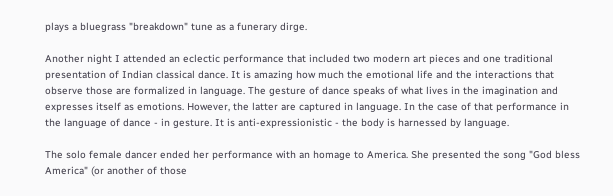plays a bluegrass "breakdown" tune as a funerary dirge.

Another night I attended an eclectic performance that included two modern art pieces and one traditional presentation of Indian classical dance. It is amazing how much the emotional life and the interactions that observe those are formalized in language. The gesture of dance speaks of what lives in the imagination and expresses itself as emotions. However, the latter are captured in language. In the case of that performance in the language of dance - in gesture. It is anti-expressionistic - the body is harnessed by language.

The solo female dancer ended her performance with an homage to America. She presented the song "God bless America" (or another of those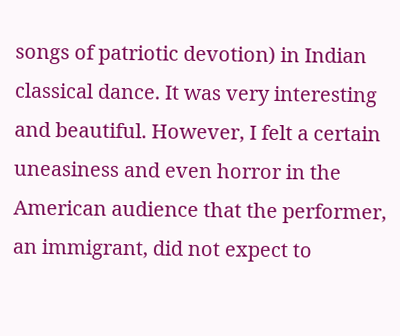songs of patriotic devotion) in Indian classical dance. It was very interesting and beautiful. However, I felt a certain uneasiness and even horror in the American audience that the performer, an immigrant, did not expect to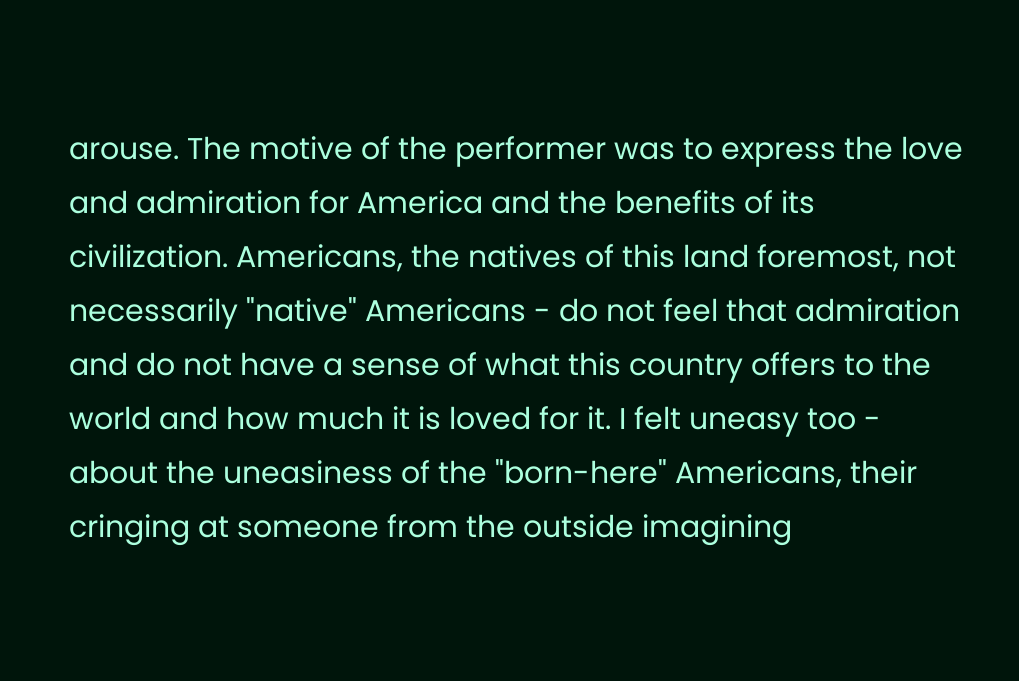arouse. The motive of the performer was to express the love and admiration for America and the benefits of its civilization. Americans, the natives of this land foremost, not necessarily "native" Americans - do not feel that admiration and do not have a sense of what this country offers to the world and how much it is loved for it. I felt uneasy too - about the uneasiness of the "born-here" Americans, their cringing at someone from the outside imagining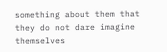something about them that they do not dare imagine themselves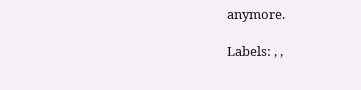anymore.

Labels: , ,